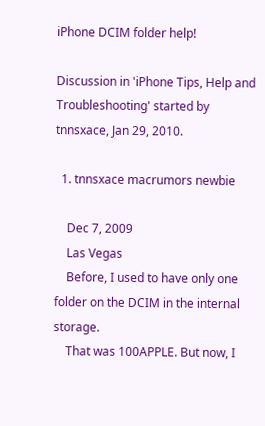iPhone DCIM folder help!

Discussion in 'iPhone Tips, Help and Troubleshooting' started by tnnsxace, Jan 29, 2010.

  1. tnnsxace macrumors newbie

    Dec 7, 2009
    Las Vegas
    Before, I used to have only one folder on the DCIM in the internal storage.
    That was 100APPLE. But now, I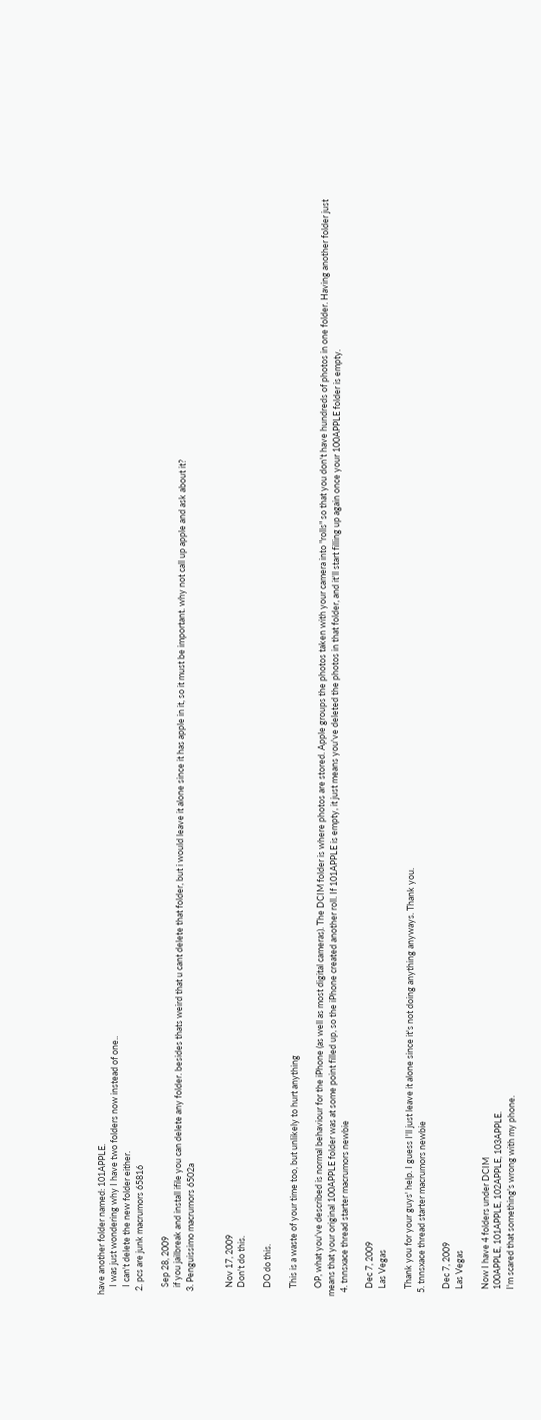have another folder named: 101APPLE.
    I was just wondering why I have two folders now instead of one..
    I can't delete the new folder either.
  2. pcs are junk macrumors 65816

    Sep 28, 2009
    if you jailbreak and install ifile you can delete any folder. besides thats weird that u cant delete that folder, but i would leave it alone since it has apple in it, so it must be important. why not call up apple and ask about it?
  3. Penguissimo macrumors 6502a


    Nov 17, 2009
    Don't do this.

    DO do this.

    This is a waste of your time too, but unlikely to hurt anything

    OP, what you've described is normal behaviour for the iPhone (as well as most digital cameras). The DCIM folder is where photos are stored. Apple groups the photos taken with your camera into "rolls" so that you don't have hundreds of photos in one folder. Having another folder just means that your original 100APPLE folder was at some point filled up, so the iPhone created another roll. If 101APPLE is empty, it just means you've deleted the photos in that folder, and it'll start filling up again once your 100APPLE folder is empty.
  4. tnnsxace thread starter macrumors newbie

    Dec 7, 2009
    Las Vegas

    Thank you for your guys' help. I guess I'll just leave it alone since it's not doing anything anyways. Thank you.
  5. tnnsxace thread starter macrumors newbie

    Dec 7, 2009
    Las Vegas

    Now I have 4 folders under DCIM
    100APPLE, 101APPLE, 102APPLE, 103APPLE.
    I'm scared that something's wrong with my phone.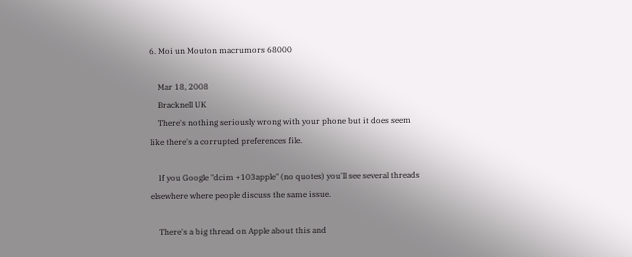6. Moi un Mouton macrumors 68000

    Mar 18, 2008
    Bracknell UK
    There's nothing seriously wrong with your phone but it does seem like there's a corrupted preferences file.

    If you Google "dcim +103apple" (no quotes) you'll see several threads elsewhere where people discuss the same issue.

    There's a big thread on Apple about this and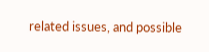related issues, and possible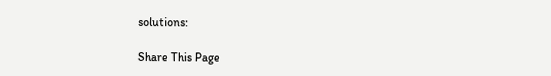solutions:

Share This Page